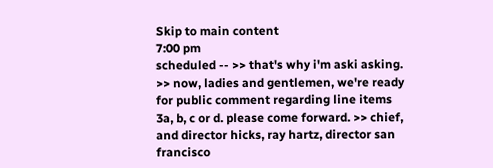Skip to main content
7:00 pm
scheduled -- >> that's why i'm aski asking. >> now, ladies and gentlemen, we're ready for public comment regarding line items 3a, b, c or d. please come forward. >> chief, and director hicks, ray hartz, director san francisco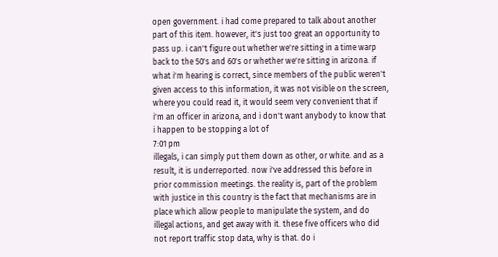open government. i had come prepared to talk about another part of this item. however, it's just too great an opportunity to pass up. i can't figure out whether we're sitting in a time warp back to the 50's and 60's or whether we're sitting in arizona. if what i'm hearing is correct, since members of the public weren't given access to this information, it was not visible on the screen, where you could read it, it would seem very convenient that if i'm an officer in arizona, and i don't want anybody to know that i happen to be stopping a lot of
7:01 pm
illegals, i can simply put them down as other, or white. and as a result, it is underreported. now i've addressed this before in prior commission meetings. the reality is, part of the problem with justice in this country is the fact that mechanisms are in place which allow people to manipulate the system, and do illegal actions, and get away with it. these five officers who did not report traffic stop data, why is that. do i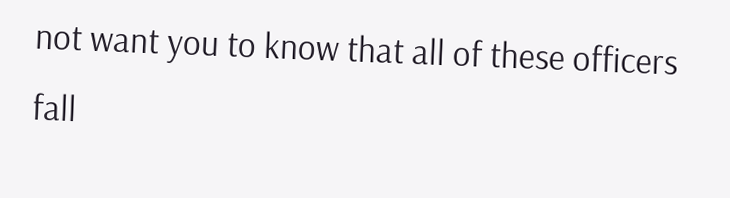not want you to know that all of these officers fall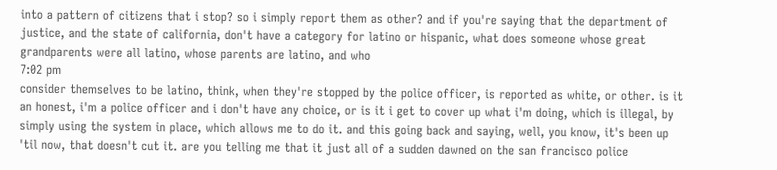into a pattern of citizens that i stop? so i simply report them as other? and if you're saying that the department of justice, and the state of california, don't have a category for latino or hispanic, what does someone whose great grandparents were all latino, whose parents are latino, and who
7:02 pm
consider themselves to be latino, think, when they're stopped by the police officer, is reported as white, or other. is it an honest, i'm a police officer and i don't have any choice, or is it i get to cover up what i'm doing, which is illegal, by simply using the system in place, which allows me to do it. and this going back and saying, well, you know, it's been up 'til now, that doesn't cut it. are you telling me that it just all of a sudden dawned on the san francisco police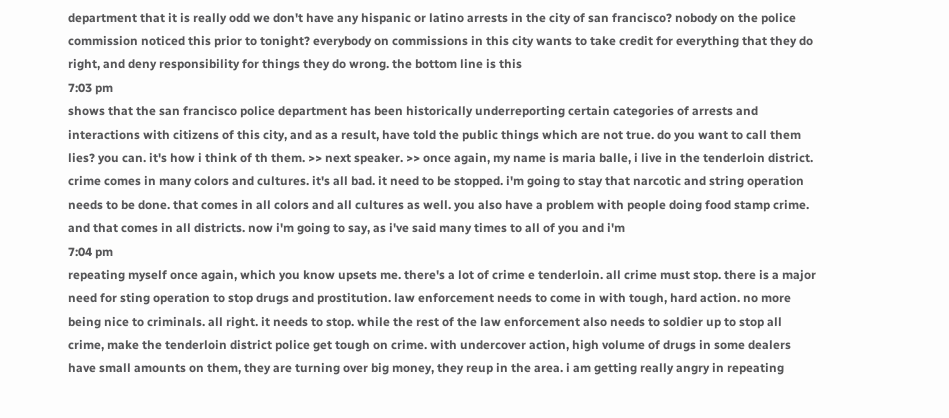department that it is really odd we don't have any hispanic or latino arrests in the city of san francisco? nobody on the police commission noticed this prior to tonight? everybody on commissions in this city wants to take credit for everything that they do right, and deny responsibility for things they do wrong. the bottom line is this
7:03 pm
shows that the san francisco police department has been historically underreporting certain categories of arrests and interactions with citizens of this city, and as a result, have told the public things which are not true. do you want to call them lies? you can. it's how i think of th them. >> next speaker. >> once again, my name is maria balle, i live in the tenderloin district. crime comes in many colors and cultures. it's all bad. it need to be stopped. i'm going to stay that narcotic and string operation needs to be done. that comes in all colors and all cultures as well. you also have a problem with people doing food stamp crime. and that comes in all districts. now i'm going to say, as i've said many times to all of you and i'm
7:04 pm
repeating myself once again, which you know upsets me. there's a lot of crime e tenderloin. all crime must stop. there is a major need for sting operation to stop drugs and prostitution. law enforcement needs to come in with tough, hard action. no more being nice to criminals. all right. it needs to stop. while the rest of the law enforcement also needs to soldier up to stop all crime, make the tenderloin district police get tough on crime. with undercover action, high volume of drugs in some dealers have small amounts on them, they are turning over big money, they reup in the area. i am getting really angry in repeating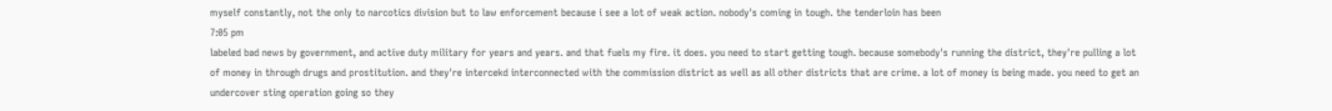myself constantly, not the only to narcotics division but to law enforcement because i see a lot of weak action. nobody's coming in tough. the tenderloin has been
7:05 pm
labeled bad news by government, and active duty military for years and years. and that fuels my fire. it does. you need to start getting tough. because somebody's running the district, they're pulling a lot of money in through drugs and prostitution. and they're intercekd interconnected with the commission district as well as all other districts that are crime. a lot of money is being made. you need to get an undercover sting operation going so they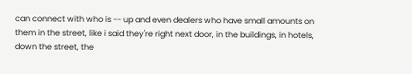can connect with who is -- up and even dealers who have small amounts on them in the street, like i said they're right next door, in the buildings, in hotels, down the street, the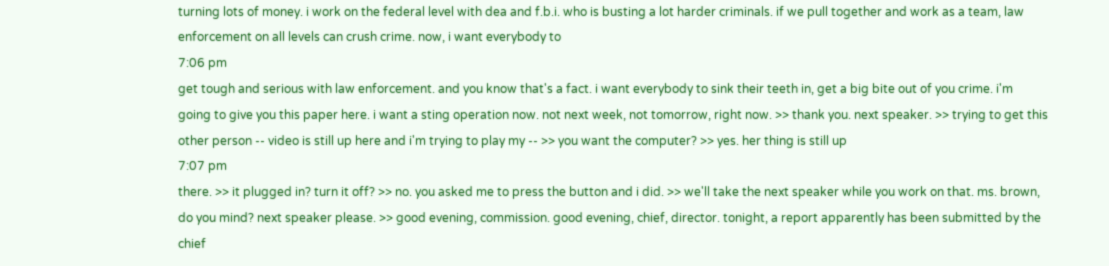turning lots of money. i work on the federal level with dea and f.b.i. who is busting a lot harder criminals. if we pull together and work as a team, law enforcement on all levels can crush crime. now, i want everybody to
7:06 pm
get tough and serious with law enforcement. and you know that's a fact. i want everybody to sink their teeth in, get a big bite out of you crime. i'm going to give you this paper here. i want a sting operation now. not next week, not tomorrow, right now. >> thank you. next speaker. >> trying to get this other person -- video is still up here and i'm trying to play my -- >> you want the computer? >> yes. her thing is still up
7:07 pm
there. >> it plugged in? turn it off? >> no. you asked me to press the button and i did. >> we'll take the next speaker while you work on that. ms. brown, do you mind? next speaker please. >> good evening, commission. good evening, chief, director. tonight, a report apparently has been submitted by the chief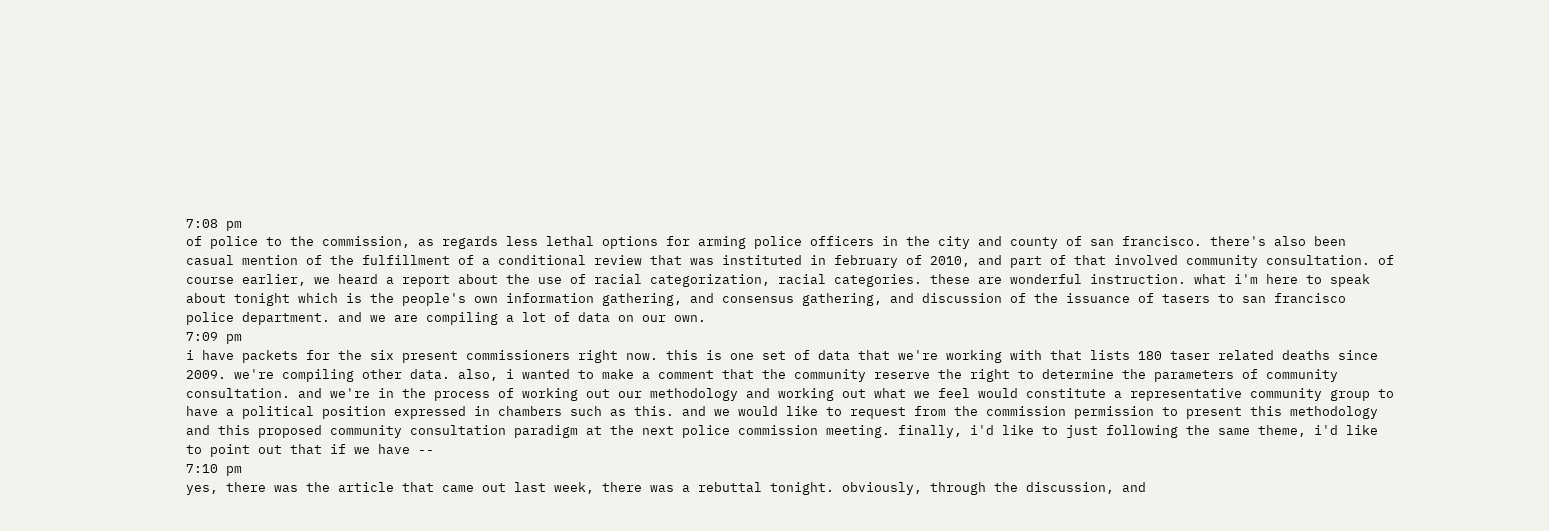7:08 pm
of police to the commission, as regards less lethal options for arming police officers in the city and county of san francisco. there's also been casual mention of the fulfillment of a conditional review that was instituted in february of 2010, and part of that involved community consultation. of course earlier, we heard a report about the use of racial categorization, racial categories. these are wonderful instruction. what i'm here to speak about tonight which is the people's own information gathering, and consensus gathering, and discussion of the issuance of tasers to san francisco police department. and we are compiling a lot of data on our own.
7:09 pm
i have packets for the six present commissioners right now. this is one set of data that we're working with that lists 180 taser related deaths since 2009. we're compiling other data. also, i wanted to make a comment that the community reserve the right to determine the parameters of community consultation. and we're in the process of working out our methodology and working out what we feel would constitute a representative community group to have a political position expressed in chambers such as this. and we would like to request from the commission permission to present this methodology and this proposed community consultation paradigm at the next police commission meeting. finally, i'd like to just following the same theme, i'd like to point out that if we have --
7:10 pm
yes, there was the article that came out last week, there was a rebuttal tonight. obviously, through the discussion, and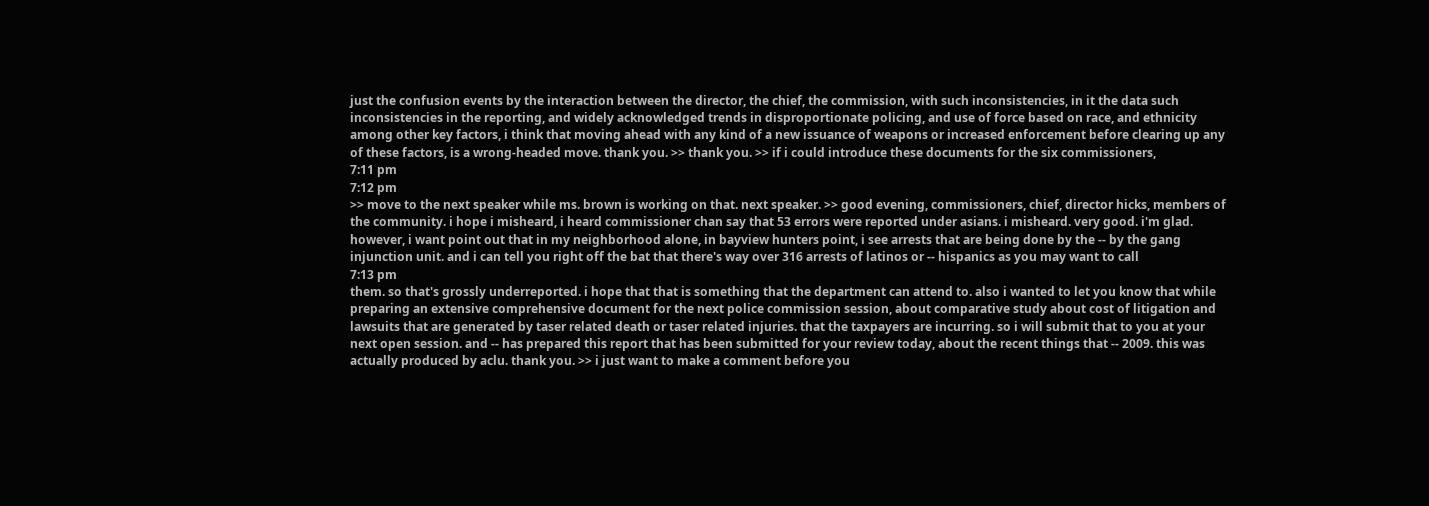just the confusion events by the interaction between the director, the chief, the commission, with such inconsistencies, in it the data such inconsistencies in the reporting, and widely acknowledged trends in disproportionate policing, and use of force based on race, and ethnicity among other key factors, i think that moving ahead with any kind of a new issuance of weapons or increased enforcement before clearing up any of these factors, is a wrong-headed move. thank you. >> thank you. >> if i could introduce these documents for the six commissioners,
7:11 pm
7:12 pm
>> move to the next speaker while ms. brown is working on that. next speaker. >> good evening, commissioners, chief, director hicks, members of the community. i hope i misheard, i heard commissioner chan say that 53 errors were reported under asians. i misheard. very good. i'm glad. however, i want point out that in my neighborhood alone, in bayview hunters point, i see arrests that are being done by the -- by the gang injunction unit. and i can tell you right off the bat that there's way over 316 arrests of latinos or -- hispanics as you may want to call
7:13 pm
them. so that's grossly underreported. i hope that that is something that the department can attend to. also i wanted to let you know that while preparing an extensive comprehensive document for the next police commission session, about comparative study about cost of litigation and lawsuits that are generated by taser related death or taser related injuries. that the taxpayers are incurring. so i will submit that to you at your next open session. and -- has prepared this report that has been submitted for your review today, about the recent things that -- 2009. this was actually produced by aclu. thank you. >> i just want to make a comment before you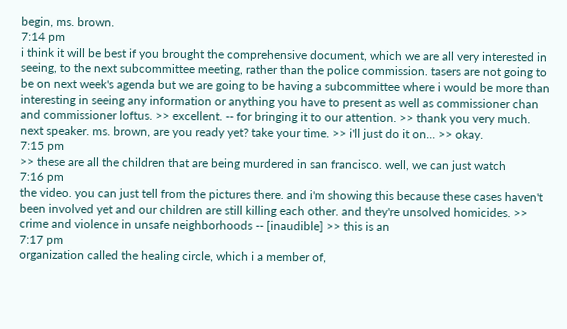begin, ms. brown.
7:14 pm
i think it will be best if you brought the comprehensive document, which we are all very interested in seeing, to the next subcommittee meeting, rather than the police commission. tasers are not going to be on next week's agenda but we are going to be having a subcommittee where i would be more than interesting in seeing any information or anything you have to present as well as commissioner chan and commissioner loftus. >> excellent. -- for bringing it to our attention. >> thank you very much. next speaker. ms. brown, are you ready yet? take your time. >> i'll just do it on... >> okay.
7:15 pm
>> these are all the children that are being murdered in san francisco. well, we can just watch
7:16 pm
the video. you can just tell from the pictures there. and i'm showing this because these cases haven't been involved yet and our children are still killing each other. and they're unsolved homicides. >> crime and violence in unsafe neighborhoods -- [inaudible] >> this is an
7:17 pm
organization called the healing circle, which i a member of,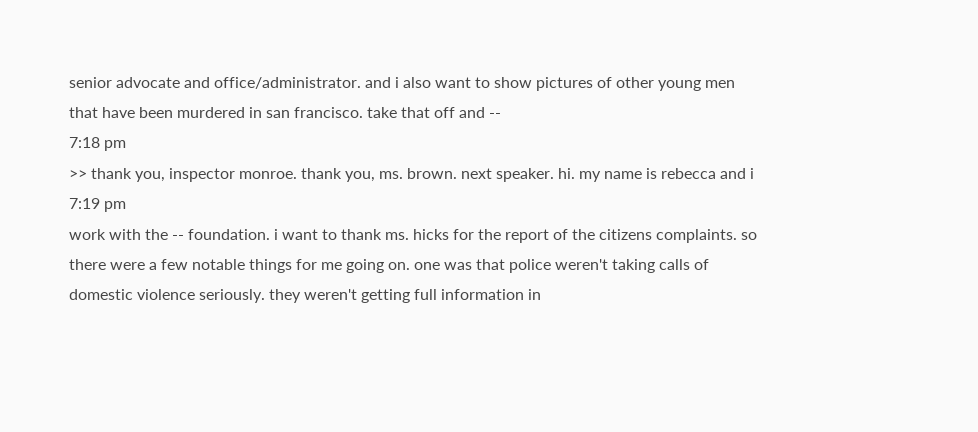senior advocate and office/administrator. and i also want to show pictures of other young men that have been murdered in san francisco. take that off and --
7:18 pm
>> thank you, inspector monroe. thank you, ms. brown. next speaker. hi. my name is rebecca and i
7:19 pm
work with the -- foundation. i want to thank ms. hicks for the report of the citizens complaints. so there were a few notable things for me going on. one was that police weren't taking calls of domestic violence seriously. they weren't getting full information in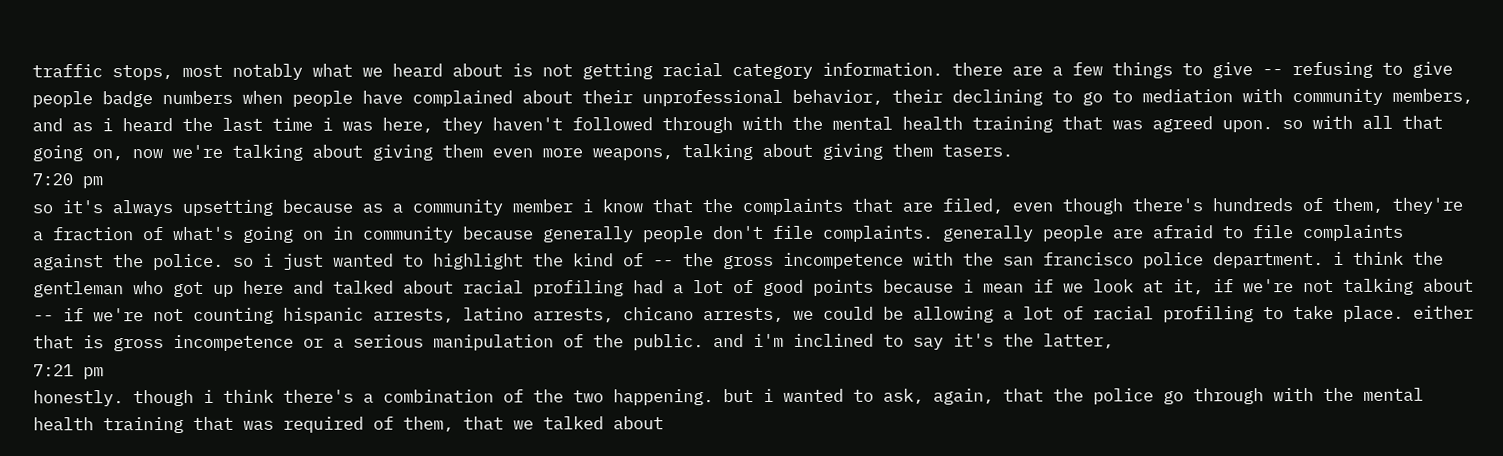traffic stops, most notably what we heard about is not getting racial category information. there are a few things to give -- refusing to give people badge numbers when people have complained about their unprofessional behavior, their declining to go to mediation with community members, and as i heard the last time i was here, they haven't followed through with the mental health training that was agreed upon. so with all that going on, now we're talking about giving them even more weapons, talking about giving them tasers.
7:20 pm
so it's always upsetting because as a community member i know that the complaints that are filed, even though there's hundreds of them, they're a fraction of what's going on in community because generally people don't file complaints. generally people are afraid to file complaints against the police. so i just wanted to highlight the kind of -- the gross incompetence with the san francisco police department. i think the gentleman who got up here and talked about racial profiling had a lot of good points because i mean if we look at it, if we're not talking about -- if we're not counting hispanic arrests, latino arrests, chicano arrests, we could be allowing a lot of racial profiling to take place. either that is gross incompetence or a serious manipulation of the public. and i'm inclined to say it's the latter,
7:21 pm
honestly. though i think there's a combination of the two happening. but i wanted to ask, again, that the police go through with the mental health training that was required of them, that we talked about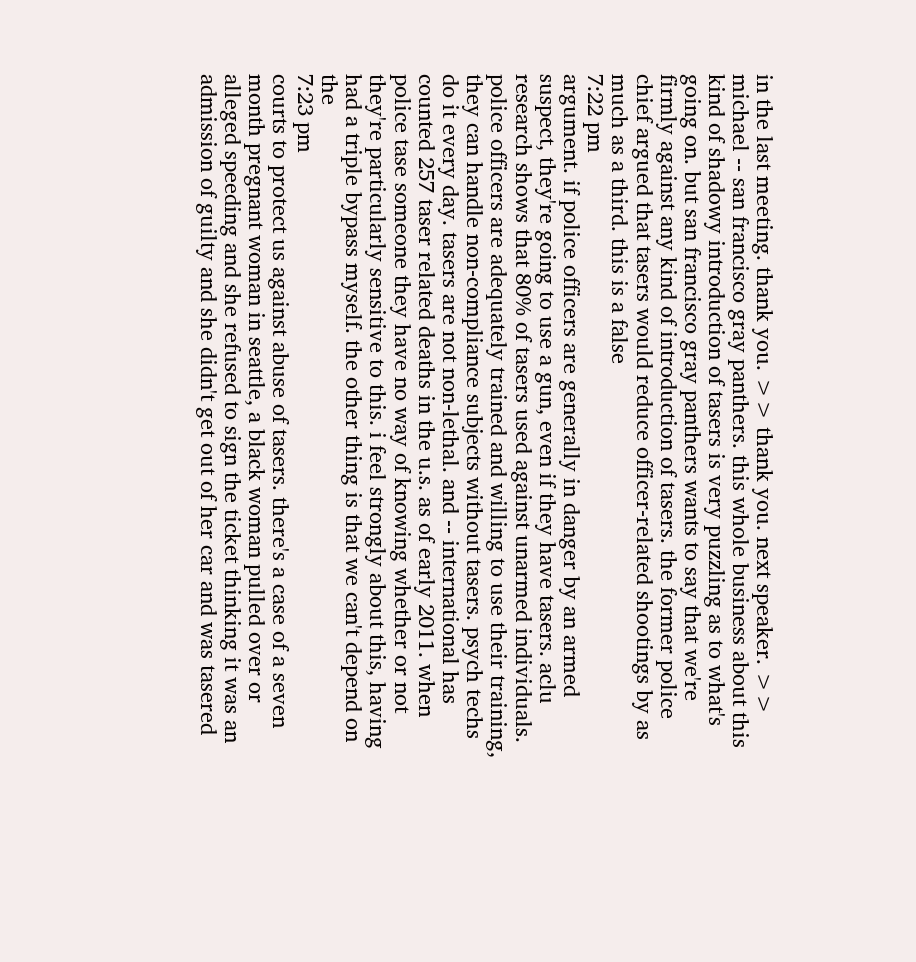in the last meeting. thank you. >> thank you. next speaker. >> michael -- san francisco gray panthers. this whole business about this kind of shadowy introduction of tasers is very puzzling as to what's going on. but san francisco gray panthers wants to say that we're firmly against any kind of introduction of tasers. the former police chief argued that tasers would reduce officer-related shootings by as much as a third. this is a false
7:22 pm
argument. if police officers are generally in danger by an armed suspect, they're going to use a gun, even if they have tasers. aclu research shows that 80% of tasers used against unarmed individuals. police officers are adequately trained and willing to use their training, they can handle non-compliance subjects without tasers. psych techs do it every day. tasers are not non-lethal. and -- international has counted 257 taser related deaths in the u.s. as of early 2011. when police tase someone they have no way of knowing whether or not they're particularly sensitive to this. i feel strongly about this, having had a triple bypass myself. the other thing is that we can't depend on the
7:23 pm
courts to protect us against abuse of tasers. there's a case of a seven month pregnant woman in seattle, a black woman pulled over or alleged speeding and she refused to sign the ticket thinking it was an admission of guilty and she didn't get out of her car and was tasered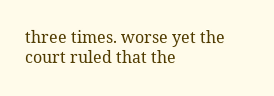three times. worse yet the court ruled that the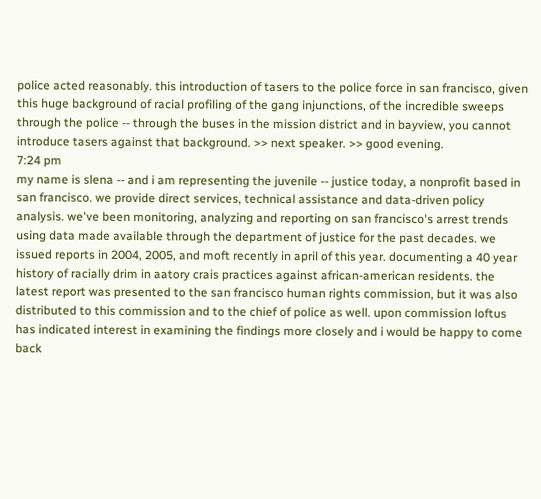police acted reasonably. this introduction of tasers to the police force in san francisco, given this huge background of racial profiling of the gang injunctions, of the incredible sweeps through the police -- through the buses in the mission district and in bayview, you cannot introduce tasers against that background. >> next speaker. >> good evening.
7:24 pm
my name is slena -- and i am representing the juvenile -- justice today, a nonprofit based in san francisco. we provide direct services, technical assistance and data-driven policy analysis. we've been monitoring, analyzing and reporting on san francisco's arrest trends using data made available through the department of justice for the past decades. we issued reports in 2004, 2005, and moft recently in april of this year. documenting a 40 year history of racially drim in aatory crais practices against african-american residents. the latest report was presented to the san francisco human rights commission, but it was also distributed to this commission and to the chief of police as well. upon commission loftus has indicated interest in examining the findings more closely and i would be happy to come back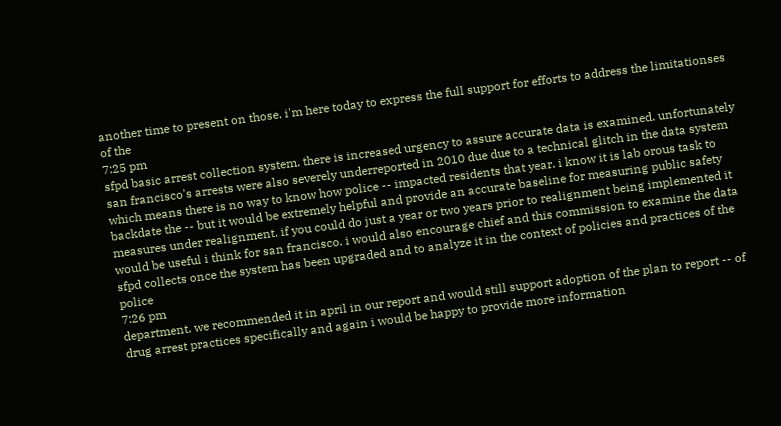another time to present on those. i'm here today to express the full support for efforts to address the limitationses of the
7:25 pm
sfpd basic arrest collection system. there is increased urgency to assure accurate data is examined. unfortunately san francisco's arrests were also severely underreported in 2010 due due to a technical glitch in the data system which means there is no way to know how police -- impacted residents that year. i know it is lab orous task to backdate the -- but it would be extremely helpful and provide an accurate baseline for measuring public safety measures under realignment. if you could do just a year or two years prior to realignment being implemented it would be useful i think for san francisco. i would also encourage chief and this commission to examine the data sfpd collects once the system has been upgraded and to analyze it in the context of policies and practices of the police
7:26 pm
department. we recommended it in april in our report and would still support adoption of the plan to report -- of drug arrest practices specifically and again i would be happy to provide more information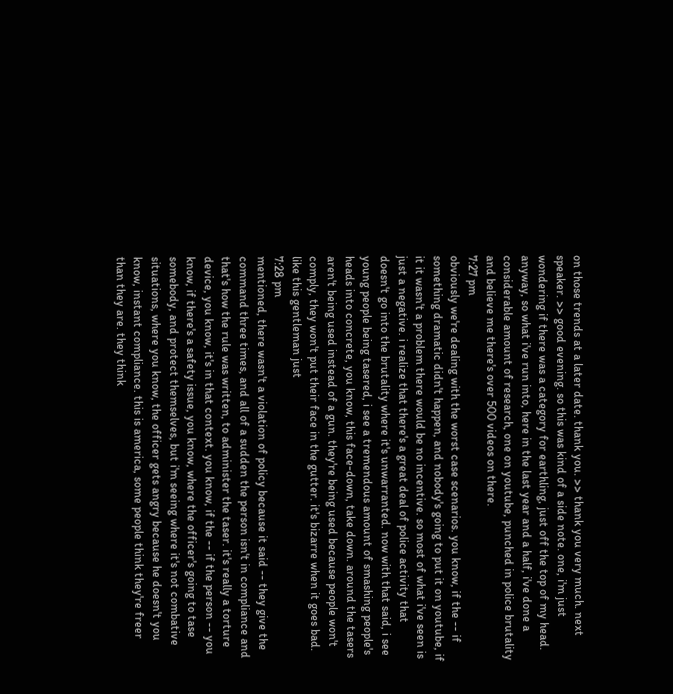on those trends at a later date. thank you. >> thank you very much. next speaker. >> good evening. so this was kind of a side note. one, i'm just wondering if there was a category for earthling, just off the top of my head. anyway, so what i've run into, here in the last year and a half, i've done a considerable amount of research, one on youtube, punched in police brutality and believe me there's over 500 videos on there.
7:27 pm
obviously we're dealing with the worst case scenarios. you know, if the -- if something dramatic didn't happen, and nobody's going to put it on youtube, if it it wasn't a problem there would be no incentive. so most of what i've seen is just a negative. i realize that there's a great deal of police activity that doesn't go into the brutality where it's unwarranted. now with that said, i see young people being tasered, i see a tremendous amount of smashing people's heads into concrete, you know, this face-down, take down. around the tasers aren't being used instead of a gun. they're being used because people won't comply, they won't put their face in the gutter. it's bizarre when it goes bad. like this gentleman just
7:28 pm
mentioned, there wasn't a violation of policy because it said -- they give the command three times, and all of a sudden the person isn't in compliance and that's how the rule was written, to administer the taser. it's really a torture device, you know, it's in that context. you know, if the -- if the person -- you know, if there's a safety issue, you know, where the officer's going to tase somebody, and protect themselves, but i'm seeing where it's not combative situations, where you know, the officer gets angry because he doesn't you know, instant compliance. this is america, some people think they're freer than they are. they think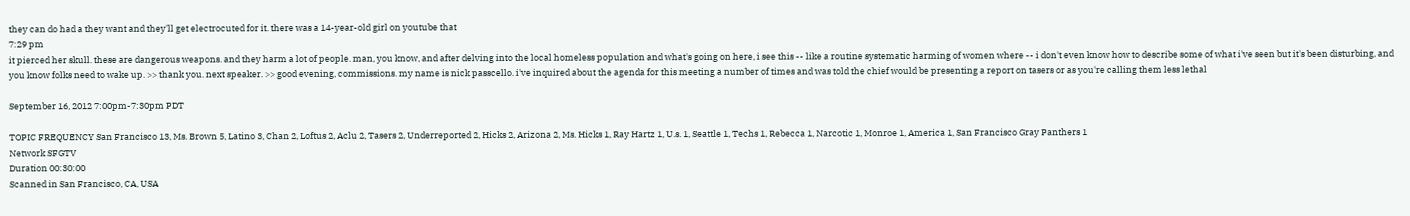they can do had a they want and they'll get electrocuted for it. there was a 14-year-old girl on youtube that
7:29 pm
it pierced her skull. these are dangerous weapons. and they harm a lot of people. man, you know, and after delving into the local homeless population and what's going on here, i see this -- like a routine systematic harming of women where -- i don't even know how to describe some of what i've seen but it's been disturbing, and you know folks need to wake up. >> thank you. next speaker. >> good evening, commissions. my name is nick passcello. i've inquired about the agenda for this meeting a number of times and was told the chief would be presenting a report on tasers or as you're calling them less lethal

September 16, 2012 7:00pm-7:30pm PDT

TOPIC FREQUENCY San Francisco 13, Ms. Brown 5, Latino 3, Chan 2, Loftus 2, Aclu 2, Tasers 2, Underreported 2, Hicks 2, Arizona 2, Ms. Hicks 1, Ray Hartz 1, U.s. 1, Seattle 1, Techs 1, Rebecca 1, Narcotic 1, Monroe 1, America 1, San Francisco Gray Panthers 1
Network SFGTV
Duration 00:30:00
Scanned in San Francisco, CA, USA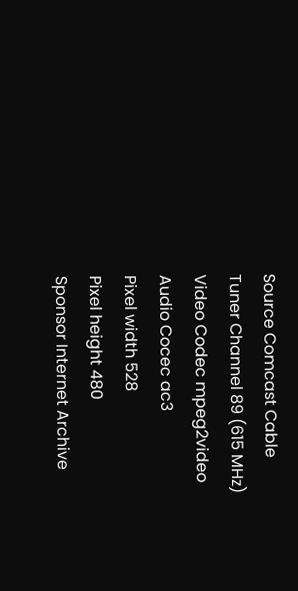Source Comcast Cable
Tuner Channel 89 (615 MHz)
Video Codec mpeg2video
Audio Cocec ac3
Pixel width 528
Pixel height 480
Sponsor Internet Archive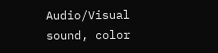Audio/Visual sound, color